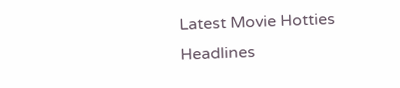Latest Movie Hotties Headlines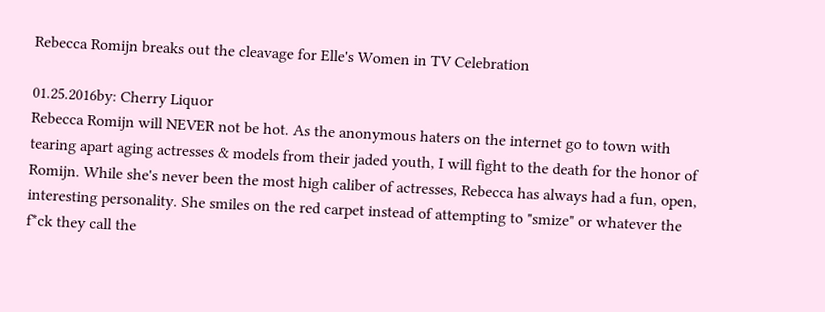Rebecca Romijn breaks out the cleavage for Elle's Women in TV Celebration

01.25.2016by: Cherry Liquor
Rebecca Romijn will NEVER not be hot. As the anonymous haters on the internet go to town with tearing apart aging actresses & models from their jaded youth, I will fight to the death for the honor of Romijn. While she's never been the most high caliber of actresses, Rebecca has always had a fun, open, interesting personality. She smiles on the red carpet instead of attempting to "smize" or whatever the f*ck they call the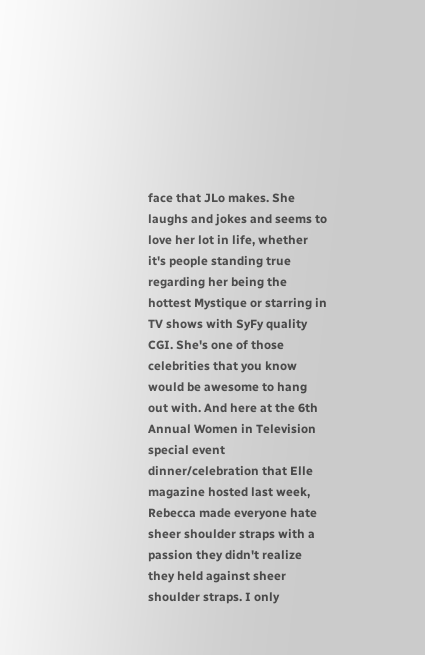face that JLo makes. She laughs and jokes and seems to love her lot in life, whether it's people standing true regarding her being the hottest Mystique or starring in TV shows with SyFy quality CGI. She's one of those celebrities that you know would be awesome to hang out with. And here at the 6th Annual Women in Television special event dinner/celebration that Elle magazine hosted last week, Rebecca made everyone hate sheer shoulder straps with a passion they didn't realize they held against sheer shoulder straps. I only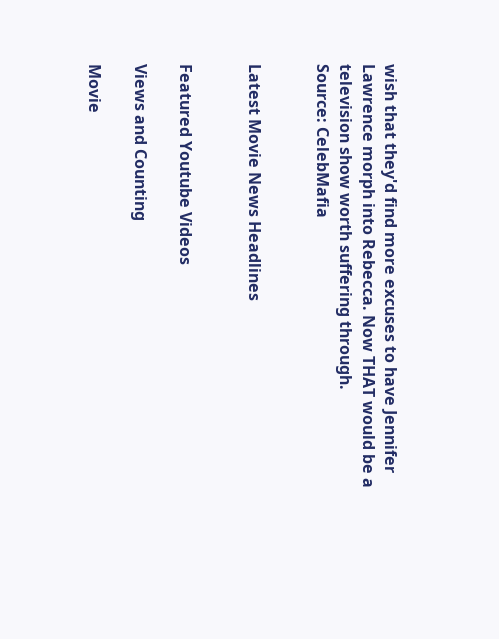wish that they'd find more excuses to have Jennifer Lawrence morph into Rebecca. Now THAT would be a television show worth suffering through.
Source: CelebMafia


Latest Movie News Headlines


Featured Youtube Videos

Views and Counting

Movie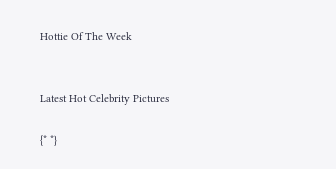Hottie Of The Week


Latest Hot Celebrity Pictures

{* *}